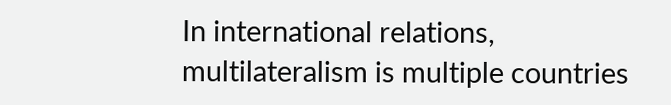In international relations, multilateralism is multiple countries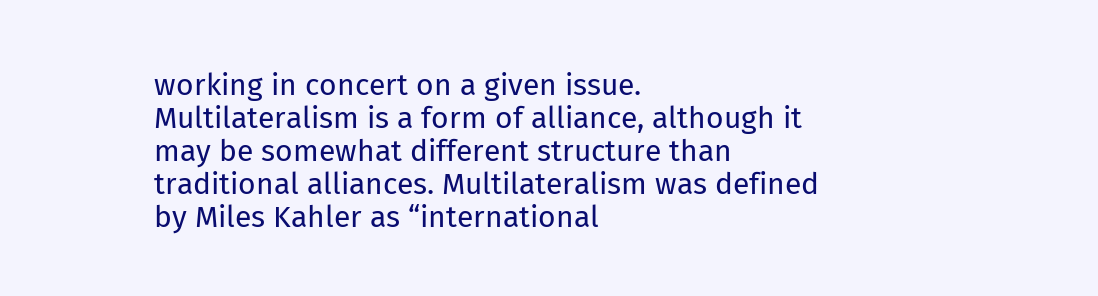working in concert on a given issue. Multilateralism is a form of alliance, although it may be somewhat different structure than traditional alliances. Multilateralism was defined by Miles Kahler as “international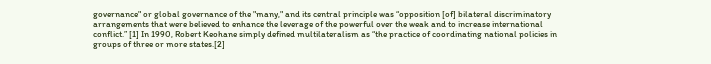governance" or global governance of the "many," and its central principle was “opposition [of] bilateral discriminatory arrangements that were believed to enhance the leverage of the powerful over the weak and to increase international conflict.” [1] In 1990, Robert Keohane simply defined multilateralism as “the practice of coordinating national policies in groups of three or more states.[2]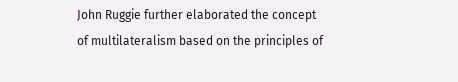John Ruggie further elaborated the concept of multilateralism based on the principles of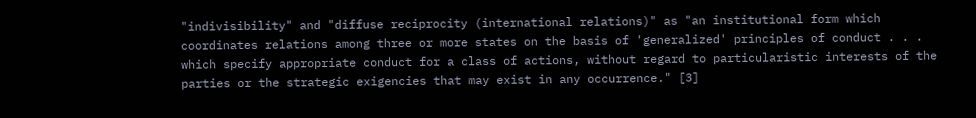"indivisibility" and "diffuse reciprocity (international relations)" as "an institutional form which coordinates relations among three or more states on the basis of 'generalized' principles of conduct . . . which specify appropriate conduct for a class of actions, without regard to particularistic interests of the parties or the strategic exigencies that may exist in any occurrence." [3]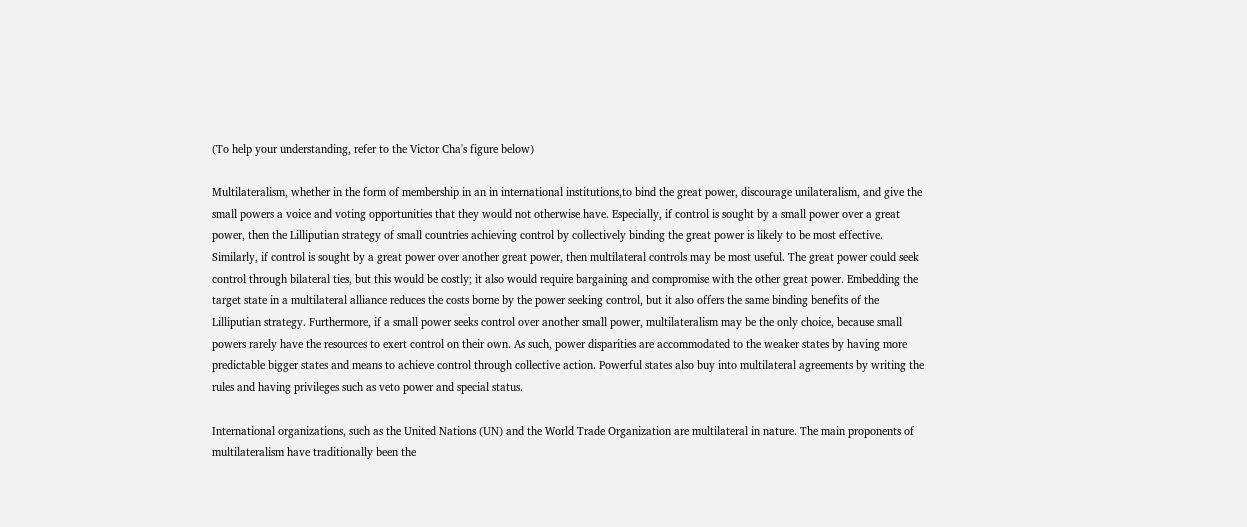(To help your understanding, refer to the Victor Cha's figure below)

Multilateralism, whether in the form of membership in an in international institutions,to bind the great power, discourage unilateralism, and give the small powers a voice and voting opportunities that they would not otherwise have. Especially, if control is sought by a small power over a great power, then the Lilliputian strategy of small countries achieving control by collectively binding the great power is likely to be most effective. Similarly, if control is sought by a great power over another great power, then multilateral controls may be most useful. The great power could seek control through bilateral ties, but this would be costly; it also would require bargaining and compromise with the other great power. Embedding the target state in a multilateral alliance reduces the costs borne by the power seeking control, but it also offers the same binding benefits of the Lilliputian strategy. Furthermore, if a small power seeks control over another small power, multilateralism may be the only choice, because small powers rarely have the resources to exert control on their own. As such, power disparities are accommodated to the weaker states by having more predictable bigger states and means to achieve control through collective action. Powerful states also buy into multilateral agreements by writing the rules and having privileges such as veto power and special status.

International organizations, such as the United Nations (UN) and the World Trade Organization are multilateral in nature. The main proponents of multilateralism have traditionally been the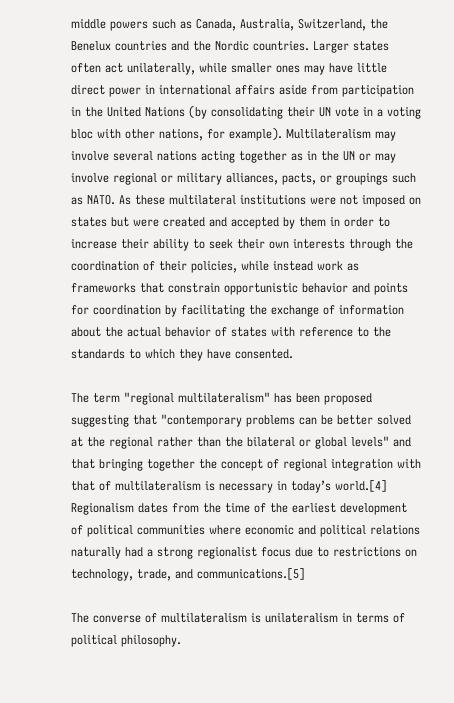middle powers such as Canada, Australia, Switzerland, the Benelux countries and the Nordic countries. Larger states often act unilaterally, while smaller ones may have little direct power in international affairs aside from participation in the United Nations (by consolidating their UN vote in a voting bloc with other nations, for example). Multilateralism may involve several nations acting together as in the UN or may involve regional or military alliances, pacts, or groupings such as NATO. As these multilateral institutions were not imposed on states but were created and accepted by them in order to increase their ability to seek their own interests through the coordination of their policies, while instead work as frameworks that constrain opportunistic behavior and points for coordination by facilitating the exchange of information about the actual behavior of states with reference to the standards to which they have consented.

The term "regional multilateralism" has been proposed suggesting that "contemporary problems can be better solved at the regional rather than the bilateral or global levels" and that bringing together the concept of regional integration with that of multilateralism is necessary in today’s world.[4] Regionalism dates from the time of the earliest development of political communities where economic and political relations naturally had a strong regionalist focus due to restrictions on technology, trade, and communications.[5]

The converse of multilateralism is unilateralism in terms of political philosophy.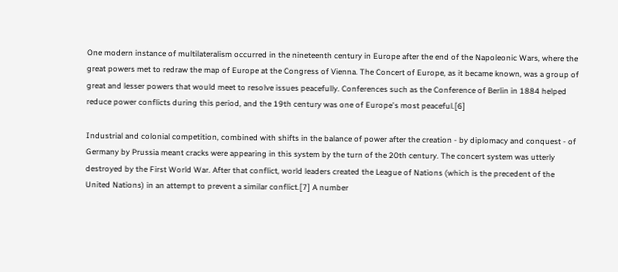One modern instance of multilateralism occurred in the nineteenth century in Europe after the end of the Napoleonic Wars, where the great powers met to redraw the map of Europe at the Congress of Vienna. The Concert of Europe, as it became known, was a group of great and lesser powers that would meet to resolve issues peacefully. Conferences such as the Conference of Berlin in 1884 helped reduce power conflicts during this period, and the 19th century was one of Europe's most peaceful.[6]

Industrial and colonial competition, combined with shifts in the balance of power after the creation - by diplomacy and conquest - of Germany by Prussia meant cracks were appearing in this system by the turn of the 20th century. The concert system was utterly destroyed by the First World War. After that conflict, world leaders created the League of Nations (which is the precedent of the United Nations) in an attempt to prevent a similar conflict.[7] A number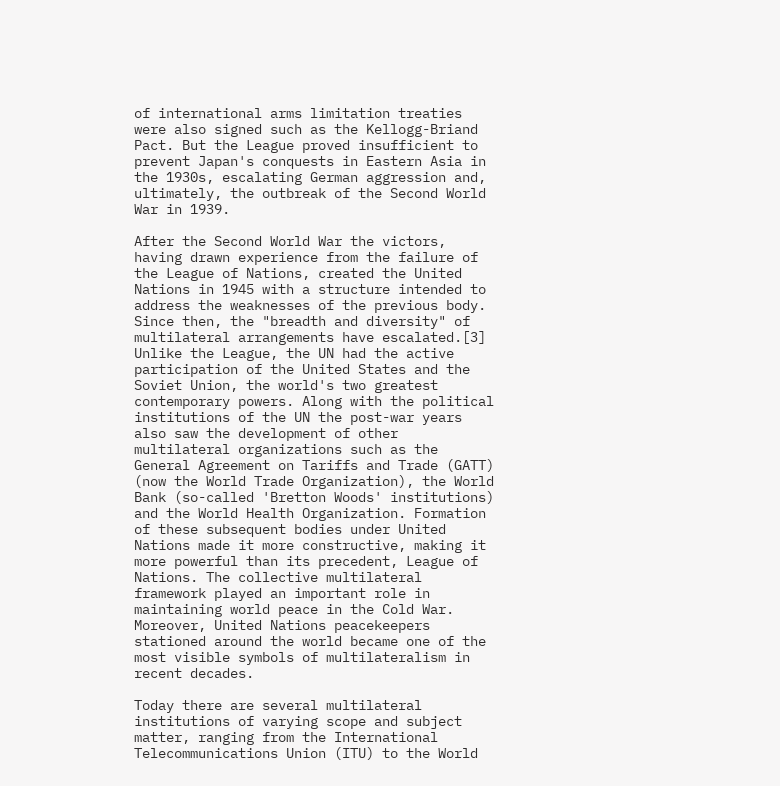of international arms limitation treaties were also signed such as the Kellogg-Briand Pact. But the League proved insufficient to prevent Japan's conquests in Eastern Asia in the 1930s, escalating German aggression and, ultimately, the outbreak of the Second World War in 1939.

After the Second World War the victors, having drawn experience from the failure of the League of Nations, created the United Nations in 1945 with a structure intended to address the weaknesses of the previous body. Since then, the "breadth and diversity" of multilateral arrangements have escalated.[3] Unlike the League, the UN had the active participation of the United States and the Soviet Union, the world's two greatest contemporary powers. Along with the political institutions of the UN the post-war years also saw the development of other multilateral organizations such as the General Agreement on Tariffs and Trade (GATT) (now the World Trade Organization), the World Bank (so-called 'Bretton Woods' institutions) and the World Health Organization. Formation of these subsequent bodies under United Nations made it more constructive, making it more powerful than its precedent, League of Nations. The collective multilateral framework played an important role in maintaining world peace in the Cold War. Moreover, United Nations peacekeepers stationed around the world became one of the most visible symbols of multilateralism in recent decades.

Today there are several multilateral institutions of varying scope and subject matter, ranging from the International Telecommunications Union (ITU) to the World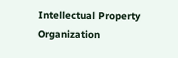Intellectual Property Organization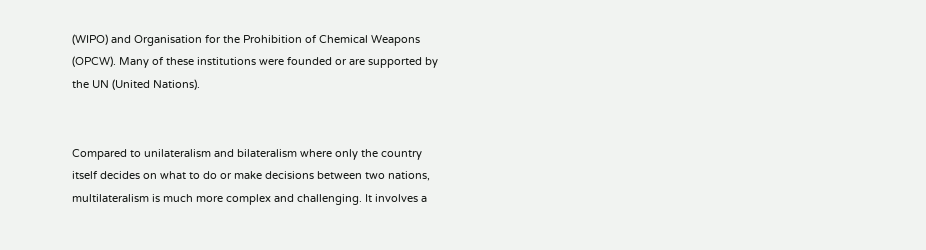(WIPO) and Organisation for the Prohibition of Chemical Weapons (OPCW). Many of these institutions were founded or are supported by the UN (United Nations).


Compared to unilateralism and bilateralism where only the country itself decides on what to do or make decisions between two nations, multilateralism is much more complex and challenging. It involves a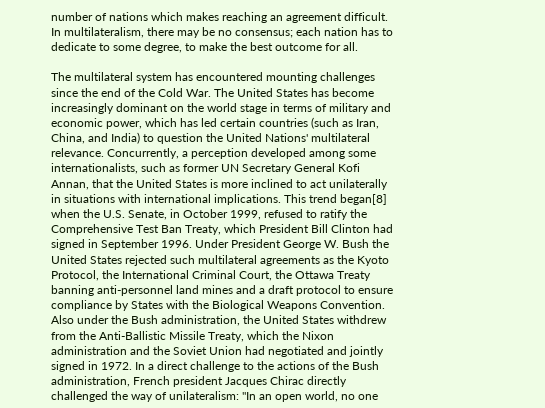number of nations which makes reaching an agreement difficult. In multilateralism, there may be no consensus; each nation has to dedicate to some degree, to make the best outcome for all.

The multilateral system has encountered mounting challenges since the end of the Cold War. The United States has become increasingly dominant on the world stage in terms of military and economic power, which has led certain countries (such as Iran, China, and India) to question the United Nations' multilateral relevance. Concurrently, a perception developed among some internationalists, such as former UN Secretary General Kofi Annan, that the United States is more inclined to act unilaterally in situations with international implications. This trend began[8] when the U.S. Senate, in October 1999, refused to ratify the Comprehensive Test Ban Treaty, which President Bill Clinton had signed in September 1996. Under President George W. Bush the United States rejected such multilateral agreements as the Kyoto Protocol, the International Criminal Court, the Ottawa Treaty banning anti-personnel land mines and a draft protocol to ensure compliance by States with the Biological Weapons Convention. Also under the Bush administration, the United States withdrew from the Anti-Ballistic Missile Treaty, which the Nixon administration and the Soviet Union had negotiated and jointly signed in 1972. In a direct challenge to the actions of the Bush administration, French president Jacques Chirac directly challenged the way of unilateralism: "In an open world, no one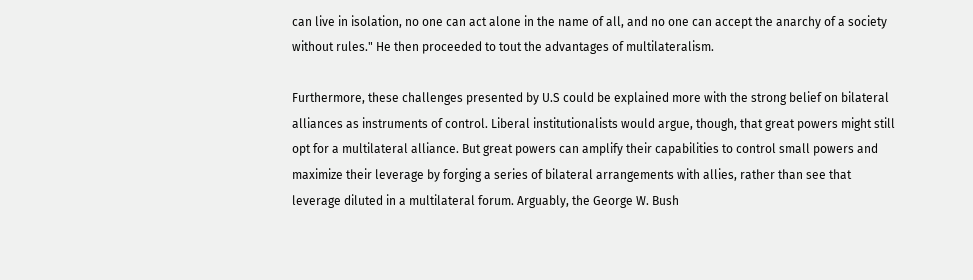can live in isolation, no one can act alone in the name of all, and no one can accept the anarchy of a society without rules." He then proceeded to tout the advantages of multilateralism.

Furthermore, these challenges presented by U.S could be explained more with the strong belief on bilateral alliances as instruments of control. Liberal institutionalists would argue, though, that great powers might still opt for a multilateral alliance. But great powers can amplify their capabilities to control small powers and maximize their leverage by forging a series of bilateral arrangements with allies, rather than see that leverage diluted in a multilateral forum. Arguably, the George W. Bush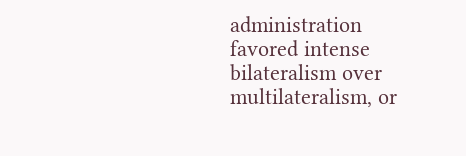administration favored intense bilateralism over multilateralism, or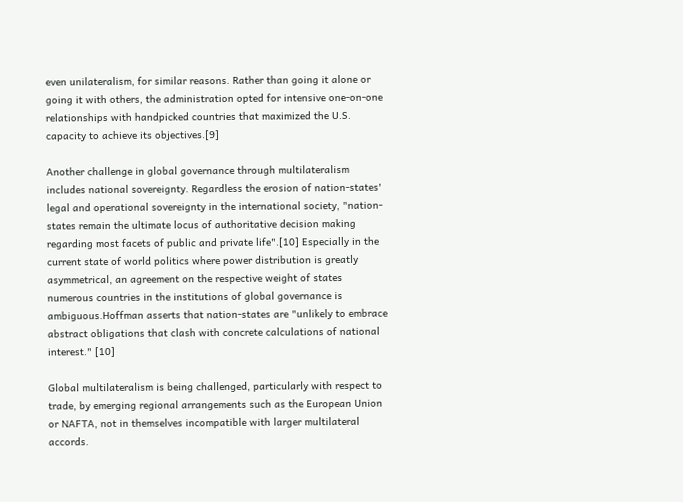even unilateralism, for similar reasons. Rather than going it alone or going it with others, the administration opted for intensive one-on-one relationships with handpicked countries that maximized the U.S. capacity to achieve its objectives.[9]

Another challenge in global governance through multilateralism includes national sovereignty. Regardless the erosion of nation-states' legal and operational sovereignty in the international society, "nation-states remain the ultimate locus of authoritative decision making regarding most facets of public and private life".[10] Especially in the current state of world politics where power distribution is greatly asymmetrical, an agreement on the respective weight of states numerous countries in the institutions of global governance is ambiguous.Hoffman asserts that nation-states are "unlikely to embrace abstract obligations that clash with concrete calculations of national interest." [10]

Global multilateralism is being challenged, particularly with respect to trade, by emerging regional arrangements such as the European Union or NAFTA, not in themselves incompatible with larger multilateral accords.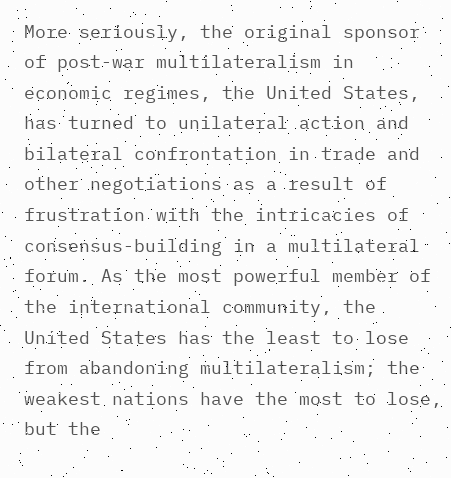More seriously, the original sponsor of post-war multilateralism in economic regimes, the United States, has turned to unilateral action and bilateral confrontation in trade and other negotiations as a result of frustration with the intricacies of consensus-building in a multilateral forum. As the most powerful member of the international community, the United States has the least to lose from abandoning multilateralism; the weakest nations have the most to lose, but the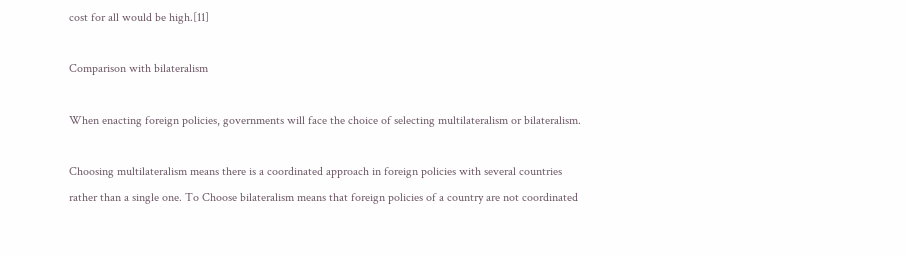cost for all would be high.[11]

Comparison with bilateralism

When enacting foreign policies, governments will face the choice of selecting multilateralism or bilateralism.

Choosing multilateralism means there is a coordinated approach in foreign policies with several countries rather than a single one. To Choose bilateralism means that foreign policies of a country are not coordinated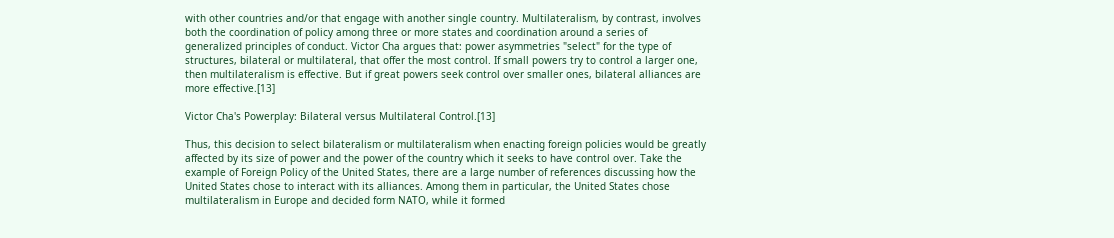with other countries and/or that engage with another single country. Multilateralism, by contrast, involves both the coordination of policy among three or more states and coordination around a series of generalized principles of conduct. Victor Cha argues that: power asymmetries "select" for the type of structures, bilateral or multilateral, that offer the most control. If small powers try to control a larger one, then multilateralism is effective. But if great powers seek control over smaller ones, bilateral alliances are more effective.[13]

Victor Cha's Powerplay: Bilateral versus Multilateral Control.[13]

Thus, this decision to select bilateralism or multilateralism when enacting foreign policies would be greatly affected by its size of power and the power of the country which it seeks to have control over. Take the example of Foreign Policy of the United States, there are a large number of references discussing how the United States chose to interact with its alliances. Among them in particular, the United States chose multilateralism in Europe and decided form NATO, while it formed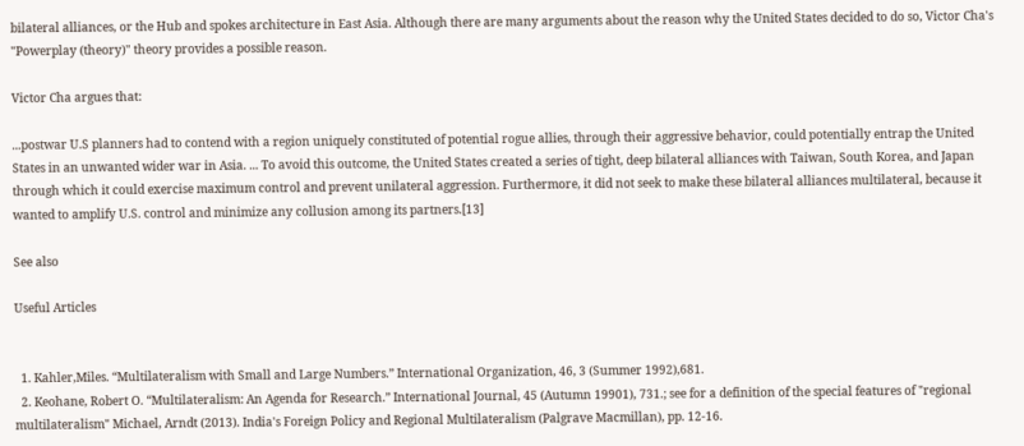bilateral alliances, or the Hub and spokes architecture in East Asia. Although there are many arguments about the reason why the United States decided to do so, Victor Cha's "Powerplay (theory)" theory provides a possible reason.

Victor Cha argues that:

...postwar U.S planners had to contend with a region uniquely constituted of potential rogue allies, through their aggressive behavior, could potentially entrap the United States in an unwanted wider war in Asia. ... To avoid this outcome, the United States created a series of tight, deep bilateral alliances with Taiwan, South Korea, and Japan through which it could exercise maximum control and prevent unilateral aggression. Furthermore, it did not seek to make these bilateral alliances multilateral, because it wanted to amplify U.S. control and minimize any collusion among its partners.[13]

See also

Useful Articles


  1. Kahler,Miles. “Multilateralism with Small and Large Numbers.” International Organization, 46, 3 (Summer 1992),681.
  2. Keohane, Robert O. “Multilateralism: An Agenda for Research.” International Journal, 45 (Autumn 19901), 731.; see for a definition of the special features of "regional multilateralism" Michael, Arndt (2013). India's Foreign Policy and Regional Multilateralism (Palgrave Macmillan), pp. 12-16.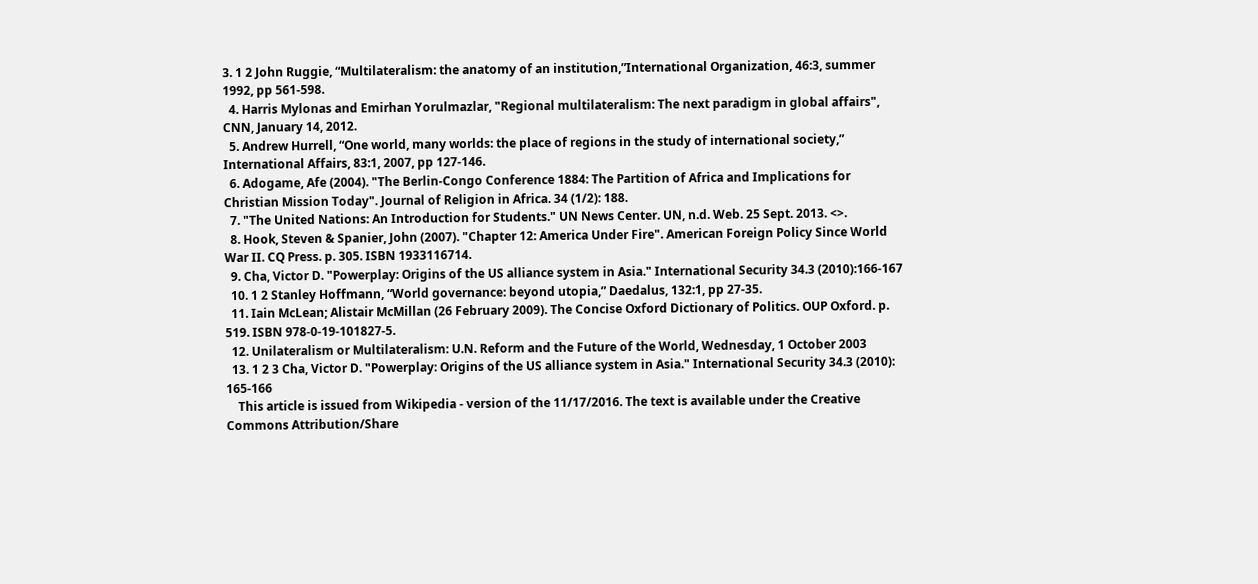3. 1 2 John Ruggie, “Multilateralism: the anatomy of an institution,”International Organization, 46:3, summer 1992, pp 561-598.
  4. Harris Mylonas and Emirhan Yorulmazlar, "Regional multilateralism: The next paradigm in global affairs", CNN, January 14, 2012.
  5. Andrew Hurrell, “One world, many worlds: the place of regions in the study of international society,” International Affairs, 83:1, 2007, pp 127-146.
  6. Adogame, Afe (2004). "The Berlin-Congo Conference 1884: The Partition of Africa and Implications for Christian Mission Today". Journal of Religion in Africa. 34 (1/2): 188.
  7. "The United Nations: An Introduction for Students." UN News Center. UN, n.d. Web. 25 Sept. 2013. <>.
  8. Hook, Steven & Spanier, John (2007). "Chapter 12: America Under Fire". American Foreign Policy Since World War II. CQ Press. p. 305. ISBN 1933116714.
  9. Cha, Victor D. "Powerplay: Origins of the US alliance system in Asia." International Security 34.3 (2010):166-167
  10. 1 2 Stanley Hoffmann, “World governance: beyond utopia,” Daedalus, 132:1, pp 27-35.
  11. Iain McLean; Alistair McMillan (26 February 2009). The Concise Oxford Dictionary of Politics. OUP Oxford. p. 519. ISBN 978-0-19-101827-5.
  12. Unilateralism or Multilateralism: U.N. Reform and the Future of the World, Wednesday, 1 October 2003
  13. 1 2 3 Cha, Victor D. "Powerplay: Origins of the US alliance system in Asia." International Security 34.3 (2010): 165-166
    This article is issued from Wikipedia - version of the 11/17/2016. The text is available under the Creative Commons Attribution/Share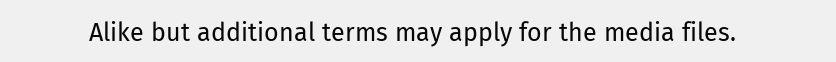Alike but additional terms may apply for the media files.